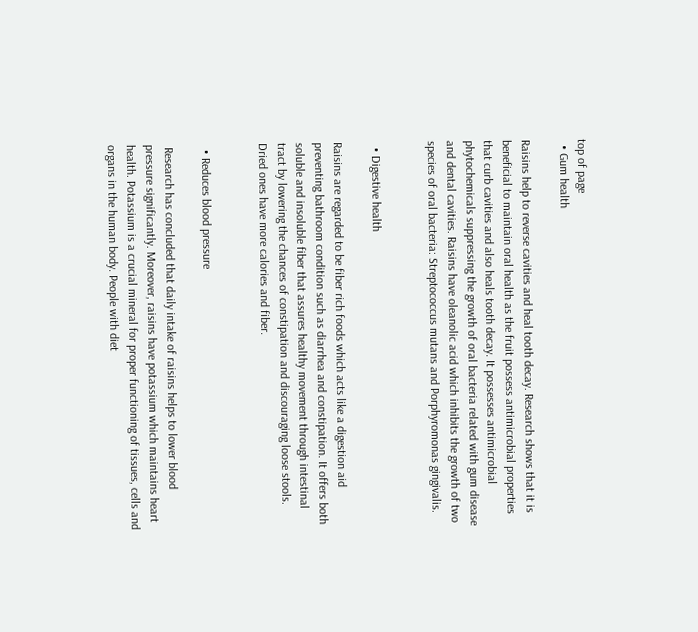top of page
  • Gum health

Raisins help to reverse cavities and heal tooth decay. Research shows that it is beneficial to maintain oral health as the fruit possess antimicrobial properties that curb cavities and also heals tooth decay. It possesses antimicrobial phytochemicals suppressing the growth of oral bacteria related with gum disease and dental cavities. Raisins have oleanolic acid which inhibits the growth of two species of oral bacteria: Streptococcus mutans and Porphyromonas gingivalis.


  • Digestive health

Raisins are regarded to be fiber rich foods which acts like a digestion aid preventing bathroom condition such as diarrhea and constipation. It offers both soluble and insoluble fiber that assures healthy movement through intestinal tract by lowering the chances of constipation and discouraging loose stools. Dried ones have more calories and fiber.


  • Reduces blood pressure

 Research has concluded that daily intake of raisins helps to lower blood pressure significantly. Moreover, raisins have potassium which maintains heart health. Potassium is a crucial mineral for proper functioning of tissues, cells and organs in the human body. People with diet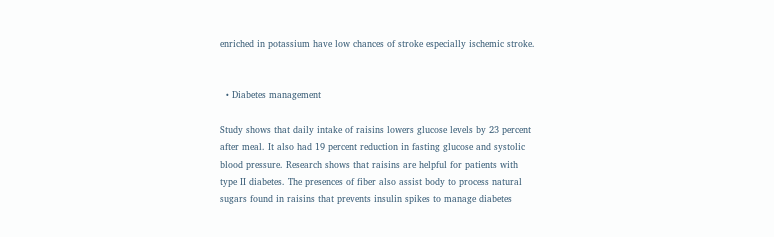enriched in potassium have low chances of stroke especially ischemic stroke.


  • Diabetes management

Study shows that daily intake of raisins lowers glucose levels by 23 percent after meal. It also had 19 percent reduction in fasting glucose and systolic blood pressure. Research shows that raisins are helpful for patients with type II diabetes. The presences of fiber also assist body to process natural sugars found in raisins that prevents insulin spikes to manage diabetes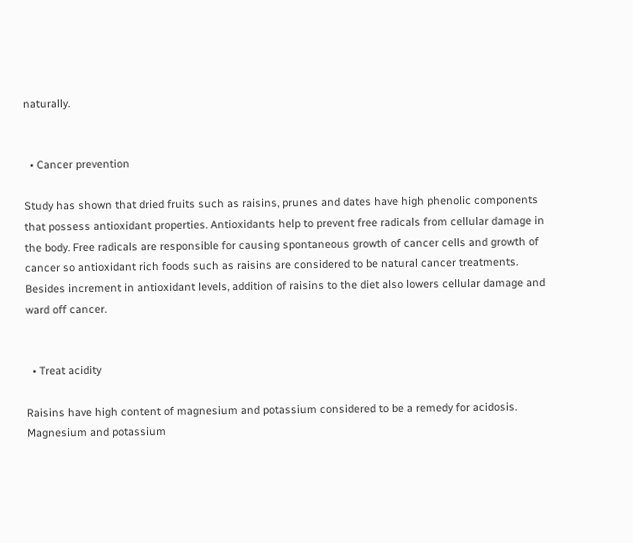naturally.


  • Cancer prevention

Study has shown that dried fruits such as raisins, prunes and dates have high phenolic components that possess antioxidant properties. Antioxidants help to prevent free radicals from cellular damage in the body. Free radicals are responsible for causing spontaneous growth of cancer cells and growth of cancer so antioxidant rich foods such as raisins are considered to be natural cancer treatments. Besides increment in antioxidant levels, addition of raisins to the diet also lowers cellular damage and ward off cancer.


  • Treat acidity

Raisins have high content of magnesium and potassium considered to be a remedy for acidosis. Magnesium and potassium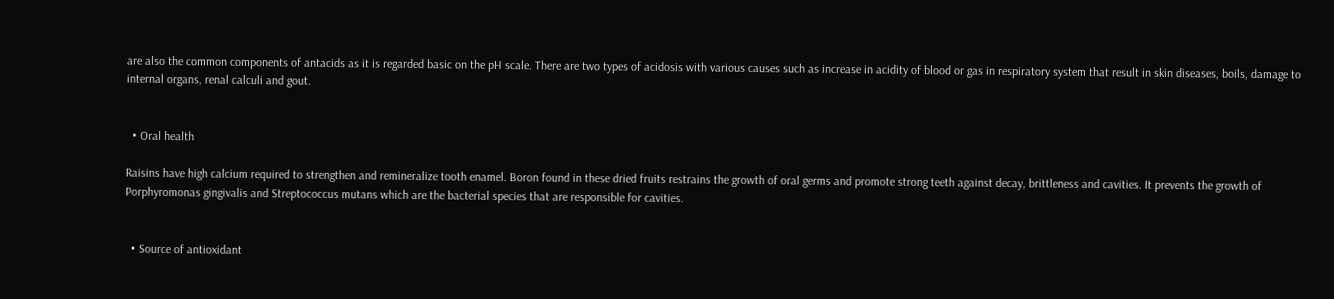are also the common components of antacids as it is regarded basic on the pH scale. There are two types of acidosis with various causes such as increase in acidity of blood or gas in respiratory system that result in skin diseases, boils, damage to internal organs, renal calculi and gout.


  • Oral health

Raisins have high calcium required to strengthen and remineralize tooth enamel. Boron found in these dried fruits restrains the growth of oral germs and promote strong teeth against decay, brittleness and cavities. It prevents the growth of Porphyromonas gingivalis and Streptococcus mutans which are the bacterial species that are responsible for cavities.


  • Source of antioxidant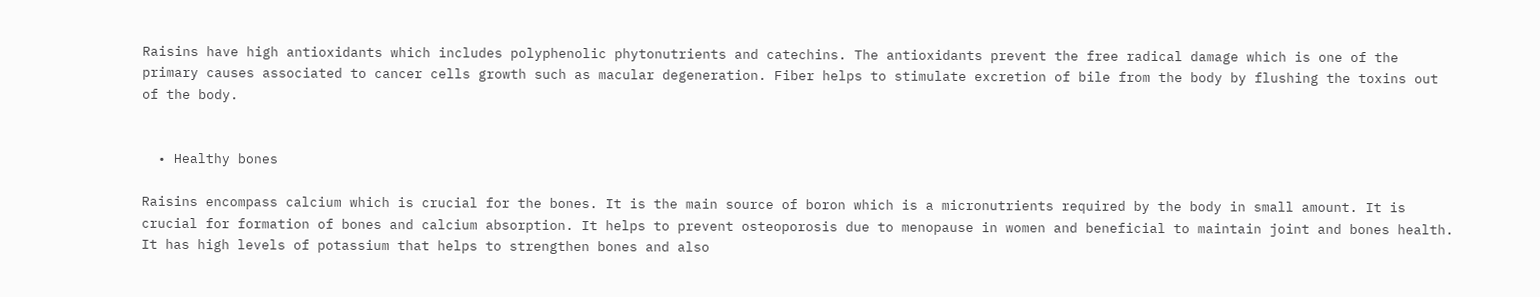Raisins have high antioxidants which includes polyphenolic phytonutrients and catechins. The antioxidants prevent the free radical damage which is one of the primary causes associated to cancer cells growth such as macular degeneration. Fiber helps to stimulate excretion of bile from the body by flushing the toxins out of the body.


  • Healthy bones

Raisins encompass calcium which is crucial for the bones. It is the main source of boron which is a micronutrients required by the body in small amount. It is crucial for formation of bones and calcium absorption. It helps to prevent osteoporosis due to menopause in women and beneficial to maintain joint and bones health. It has high levels of potassium that helps to strengthen bones and also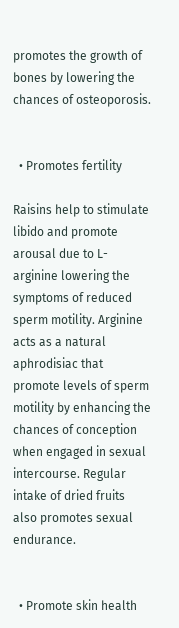promotes the growth of bones by lowering the chances of osteoporosis.


  • Promotes fertility

Raisins help to stimulate libido and promote arousal due to L-arginine lowering the symptoms of reduced sperm motility. Arginine acts as a natural aphrodisiac that promote levels of sperm motility by enhancing the chances of conception when engaged in sexual intercourse. Regular intake of dried fruits also promotes sexual endurance.


  • Promote skin health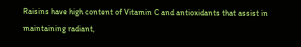Raisins have high content of Vitamin C and antioxidants that assist in maintaining radiant,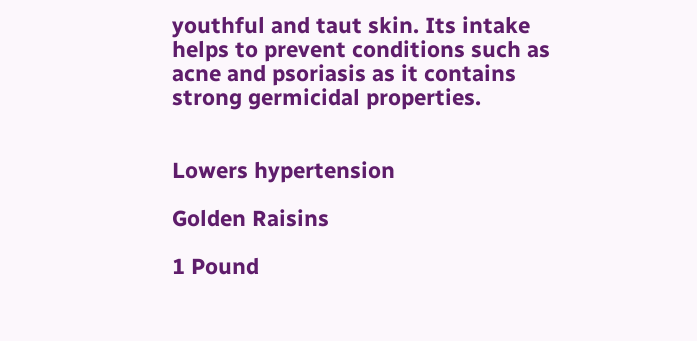youthful and taut skin. Its intake helps to prevent conditions such as acne and psoriasis as it contains strong germicidal properties.


Lowers hypertension

Golden Raisins

1 Pound